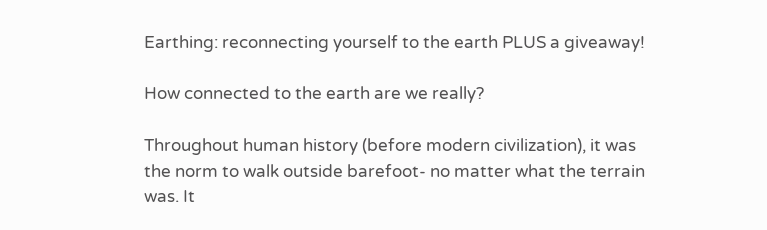Earthing: reconnecting yourself to the earth PLUS a giveaway!

How connected to the earth are we really?

Throughout human history (before modern civilization), it was the norm to walk outside barefoot- no matter what the terrain was. It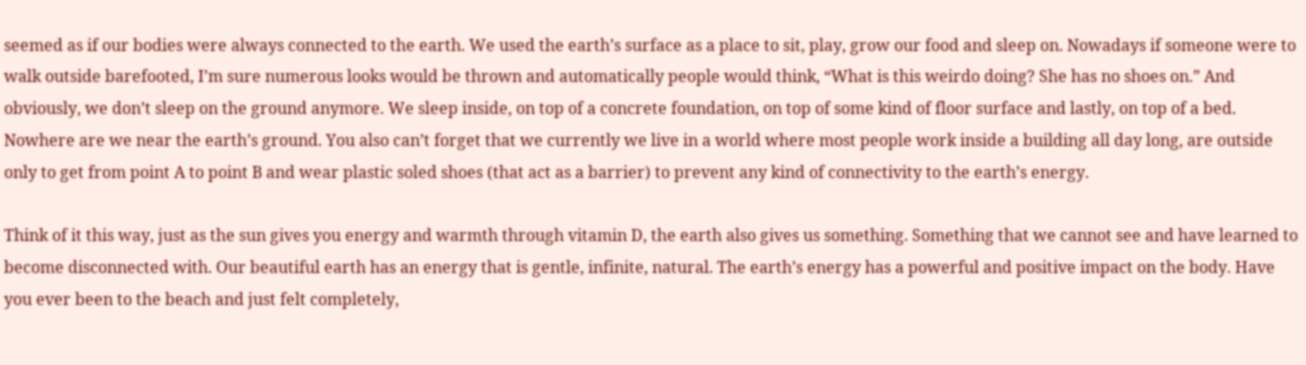seemed as if our bodies were always connected to the earth. We used the earth’s surface as a place to sit, play, grow our food and sleep on. Nowadays if someone were to walk outside barefooted, I’m sure numerous looks would be thrown and automatically people would think, “What is this weirdo doing? She has no shoes on.” And obviously, we don’t sleep on the ground anymore. We sleep inside, on top of a concrete foundation, on top of some kind of floor surface and lastly, on top of a bed. Nowhere are we near the earth’s ground. You also can’t forget that we currently we live in a world where most people work inside a building all day long, are outside only to get from point A to point B and wear plastic soled shoes (that act as a barrier) to prevent any kind of connectivity to the earth’s energy.

Think of it this way, just as the sun gives you energy and warmth through vitamin D, the earth also gives us something. Something that we cannot see and have learned to become disconnected with. Our beautiful earth has an energy that is gentle, infinite, natural. The earth’s energy has a powerful and positive impact on the body. Have you ever been to the beach and just felt completely,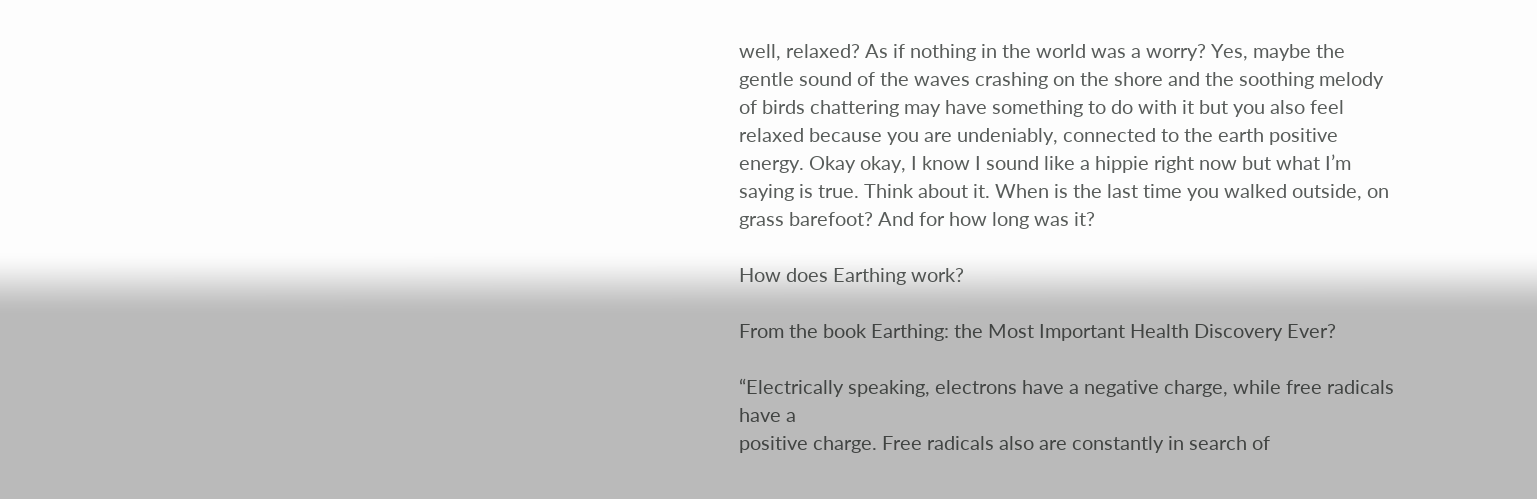well, relaxed? As if nothing in the world was a worry? Yes, maybe the gentle sound of the waves crashing on the shore and the soothing melody of birds chattering may have something to do with it but you also feel relaxed because you are undeniably, connected to the earth positive energy. Okay okay, I know I sound like a hippie right now but what I’m saying is true. Think about it. When is the last time you walked outside, on grass barefoot? And for how long was it?

How does Earthing work?

From the book Earthing: the Most Important Health Discovery Ever?

“Electrically speaking, electrons have a negative charge, while free radicals have a
positive charge. Free radicals also are constantly in search of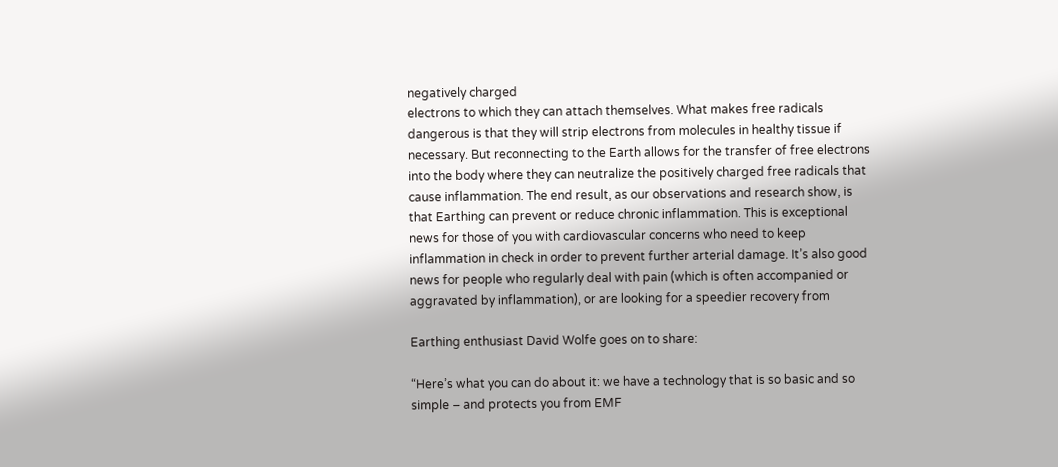negatively charged
electrons to which they can attach themselves. What makes free radicals
dangerous is that they will strip electrons from molecules in healthy tissue if
necessary. But reconnecting to the Earth allows for the transfer of free electrons
into the body where they can neutralize the positively charged free radicals that
cause inflammation. The end result, as our observations and research show, is
that Earthing can prevent or reduce chronic inflammation. This is exceptional
news for those of you with cardiovascular concerns who need to keep
inflammation in check in order to prevent further arterial damage. It’s also good
news for people who regularly deal with pain (which is often accompanied or
aggravated by inflammation), or are looking for a speedier recovery from

Earthing enthusiast David Wolfe goes on to share:

“Here’s what you can do about it: we have a technology that is so basic and so
simple – and protects you from EMF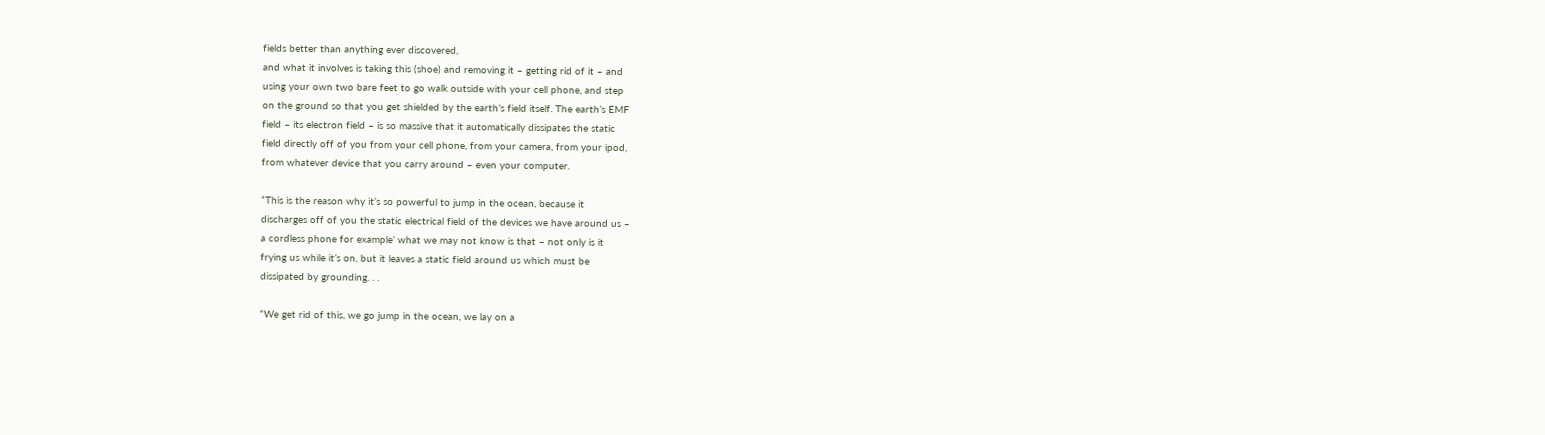fields better than anything ever discovered,
and what it involves is taking this (shoe) and removing it – getting rid of it – and
using your own two bare feet to go walk outside with your cell phone, and step
on the ground so that you get shielded by the earth’s field itself. The earth’s EMF
field – its electron field – is so massive that it automatically dissipates the static
field directly off of you from your cell phone, from your camera, from your ipod,
from whatever device that you carry around – even your computer.

“This is the reason why it’s so powerful to jump in the ocean, because it
discharges off of you the static electrical field of the devices we have around us –
a cordless phone for example’ what we may not know is that – not only is it
frying us while it’s on, but it leaves a static field around us which must be
dissipated by grounding. . .

“We get rid of this, we go jump in the ocean, we lay on a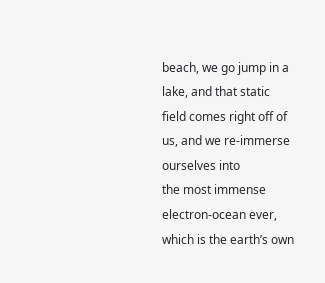beach, we go jump in a
lake, and that static field comes right off of us, and we re-immerse ourselves into
the most immense electron-ocean ever, which is the earth’s own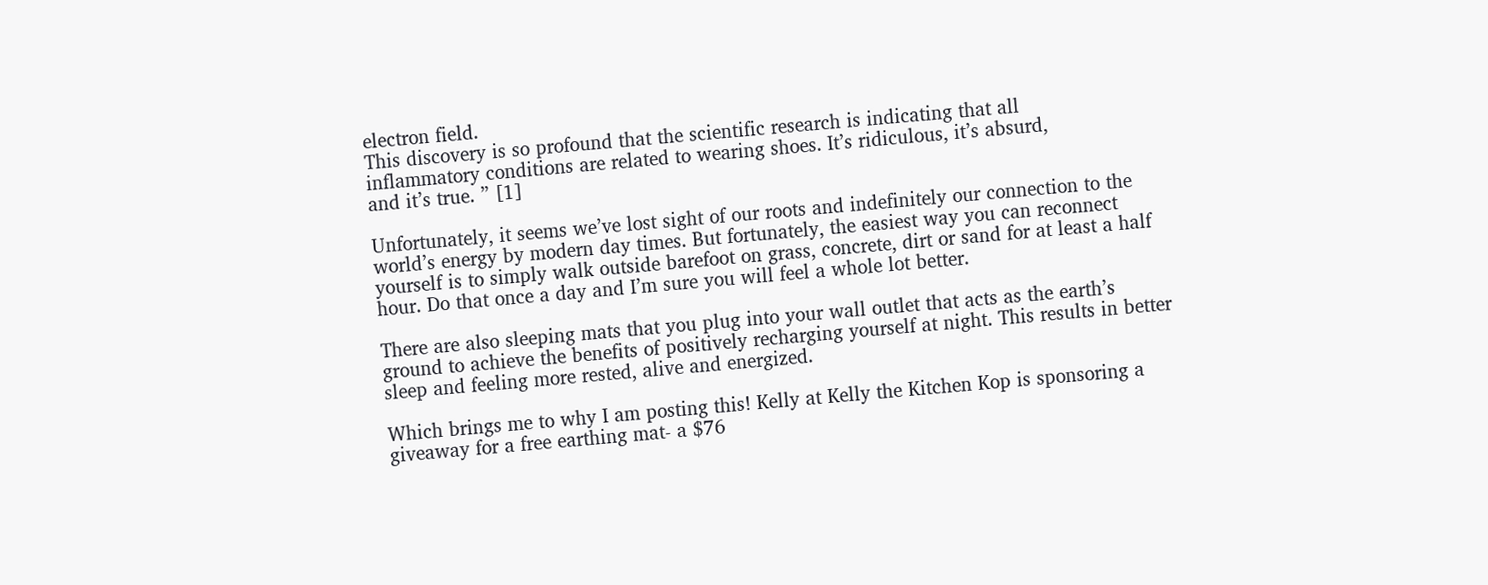electron field.
This discovery is so profound that the scientific research is indicating that all
inflammatory conditions are related to wearing shoes. It’s ridiculous, it’s absurd,
and it’s true. ” [1]

Unfortunately, it seems we’ve lost sight of our roots and indefinitely our connection to the world’s energy by modern day times. But fortunately, the easiest way you can reconnect yourself is to simply walk outside barefoot on grass, concrete, dirt or sand for at least a half hour. Do that once a day and I’m sure you will feel a whole lot better.

There are also sleeping mats that you plug into your wall outlet that acts as the earth’s ground to achieve the benefits of positively recharging yourself at night. This results in better sleep and feeling more rested, alive and energized.

Which brings me to why I am posting this! Kelly at Kelly the Kitchen Kop is sponsoring a giveaway for a free earthing mat- a $76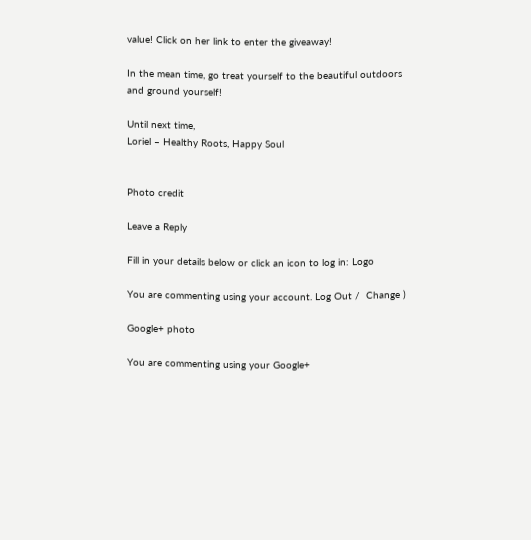value! Click on her link to enter the giveaway!

In the mean time, go treat yourself to the beautiful outdoors and ground yourself!

Until next time,
Loriel – Healthy Roots, Happy Soul


Photo credit

Leave a Reply

Fill in your details below or click an icon to log in: Logo

You are commenting using your account. Log Out /  Change )

Google+ photo

You are commenting using your Google+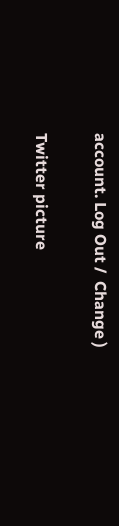account. Log Out /  Change )

Twitter picture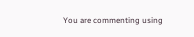You are commenting using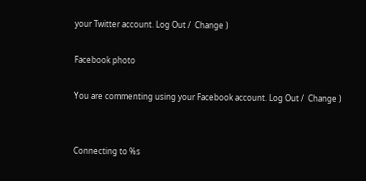your Twitter account. Log Out /  Change )

Facebook photo

You are commenting using your Facebook account. Log Out /  Change )


Connecting to %s